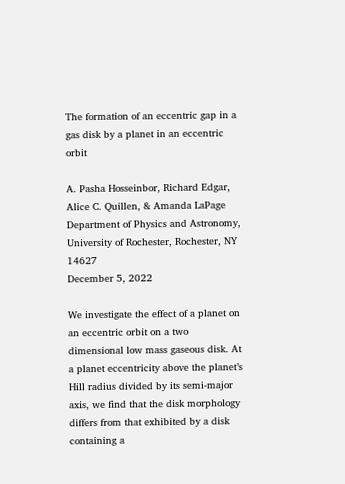The formation of an eccentric gap in a gas disk by a planet in an eccentric orbit

A. Pasha Hosseinbor, Richard Edgar, Alice C. Quillen, & Amanda LaPage
Department of Physics and Astronomy, University of Rochester, Rochester, NY 14627
December 5, 2022

We investigate the effect of a planet on an eccentric orbit on a two dimensional low mass gaseous disk. At a planet eccentricity above the planet’s Hill radius divided by its semi-major axis, we find that the disk morphology differs from that exhibited by a disk containing a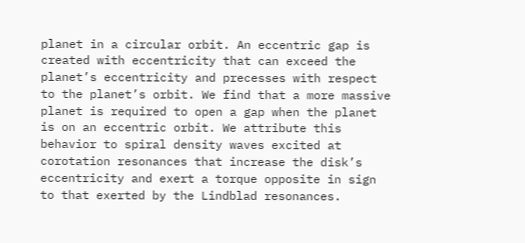planet in a circular orbit. An eccentric gap is created with eccentricity that can exceed the planet’s eccentricity and precesses with respect to the planet’s orbit. We find that a more massive planet is required to open a gap when the planet is on an eccentric orbit. We attribute this behavior to spiral density waves excited at corotation resonances that increase the disk’s eccentricity and exert a torque opposite in sign to that exerted by the Lindblad resonances.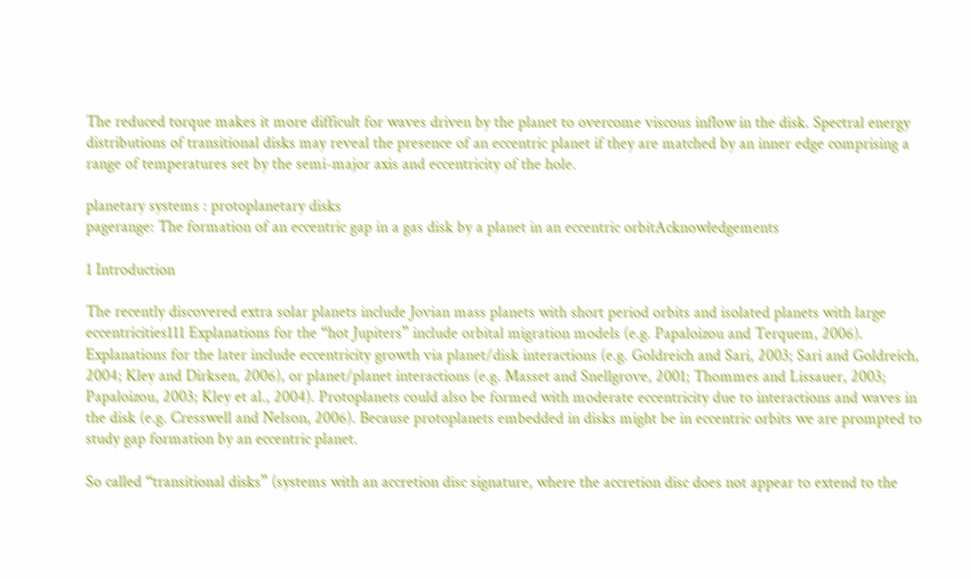The reduced torque makes it more difficult for waves driven by the planet to overcome viscous inflow in the disk. Spectral energy distributions of transitional disks may reveal the presence of an eccentric planet if they are matched by an inner edge comprising a range of temperatures set by the semi-major axis and eccentricity of the hole.

planetary systems : protoplanetary disks
pagerange: The formation of an eccentric gap in a gas disk by a planet in an eccentric orbitAcknowledgements

1 Introduction

The recently discovered extra solar planets include Jovian mass planets with short period orbits and isolated planets with large eccentricities111 Explanations for the “hot Jupiters” include orbital migration models (e.g. Papaloizou and Terquem, 2006). Explanations for the later include eccentricity growth via planet/disk interactions (e.g. Goldreich and Sari, 2003; Sari and Goldreich, 2004; Kley and Dirksen, 2006), or planet/planet interactions (e.g. Masset and Snellgrove, 2001; Thommes and Lissauer, 2003; Papaloizou, 2003; Kley et al., 2004). Protoplanets could also be formed with moderate eccentricity due to interactions and waves in the disk (e.g. Cresswell and Nelson, 2006). Because protoplanets embedded in disks might be in eccentric orbits we are prompted to study gap formation by an eccentric planet.

So called “transitional disks” (systems with an accretion disc signature, where the accretion disc does not appear to extend to the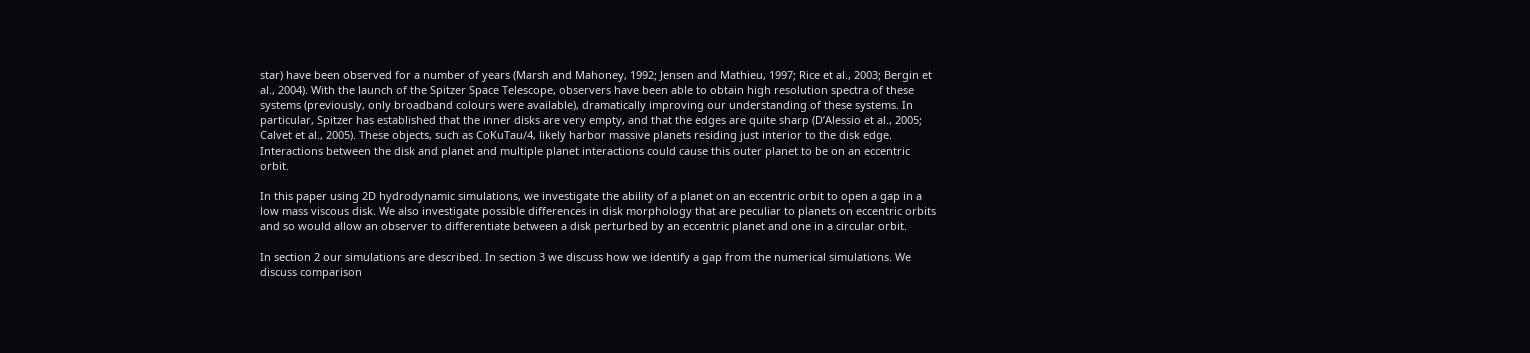star) have been observed for a number of years (Marsh and Mahoney, 1992; Jensen and Mathieu, 1997; Rice et al., 2003; Bergin et al., 2004). With the launch of the Spitzer Space Telescope, observers have been able to obtain high resolution spectra of these systems (previously, only broadband colours were available), dramatically improving our understanding of these systems. In particular, Spitzer has established that the inner disks are very empty, and that the edges are quite sharp (D’Alessio et al., 2005; Calvet et al., 2005). These objects, such as CoKuTau/4, likely harbor massive planets residing just interior to the disk edge. Interactions between the disk and planet and multiple planet interactions could cause this outer planet to be on an eccentric orbit.

In this paper using 2D hydrodynamic simulations, we investigate the ability of a planet on an eccentric orbit to open a gap in a low mass viscous disk. We also investigate possible differences in disk morphology that are peculiar to planets on eccentric orbits and so would allow an observer to differentiate between a disk perturbed by an eccentric planet and one in a circular orbit.

In section 2 our simulations are described. In section 3 we discuss how we identify a gap from the numerical simulations. We discuss comparison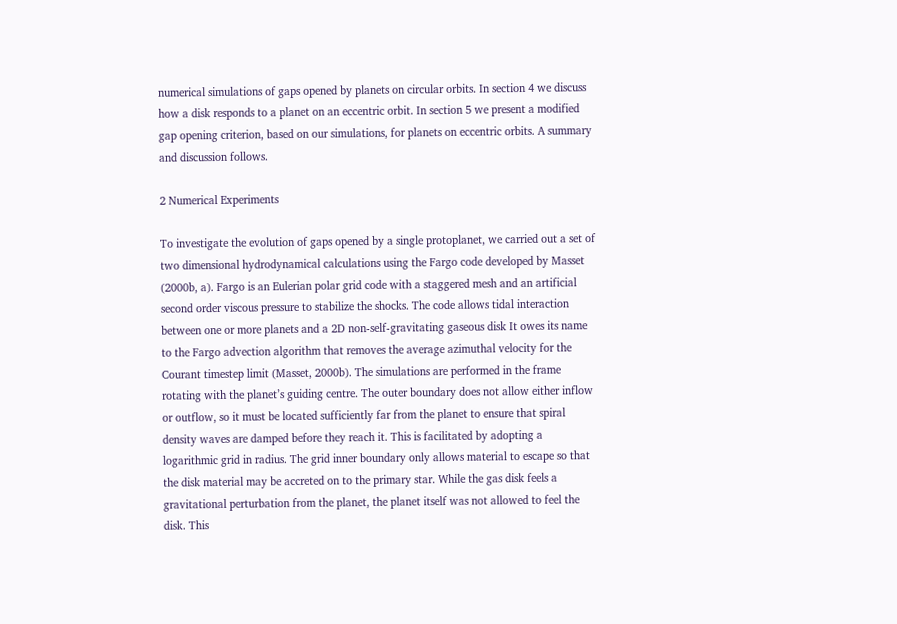numerical simulations of gaps opened by planets on circular orbits. In section 4 we discuss how a disk responds to a planet on an eccentric orbit. In section 5 we present a modified gap opening criterion, based on our simulations, for planets on eccentric orbits. A summary and discussion follows.

2 Numerical Experiments

To investigate the evolution of gaps opened by a single protoplanet, we carried out a set of two dimensional hydrodynamical calculations using the Fargo code developed by Masset (2000b, a). Fargo is an Eulerian polar grid code with a staggered mesh and an artificial second order viscous pressure to stabilize the shocks. The code allows tidal interaction between one or more planets and a 2D non-self-gravitating gaseous disk It owes its name to the Fargo advection algorithm that removes the average azimuthal velocity for the Courant timestep limit (Masset, 2000b). The simulations are performed in the frame rotating with the planet’s guiding centre. The outer boundary does not allow either inflow or outflow, so it must be located sufficiently far from the planet to ensure that spiral density waves are damped before they reach it. This is facilitated by adopting a logarithmic grid in radius. The grid inner boundary only allows material to escape so that the disk material may be accreted on to the primary star. While the gas disk feels a gravitational perturbation from the planet, the planet itself was not allowed to feel the disk. This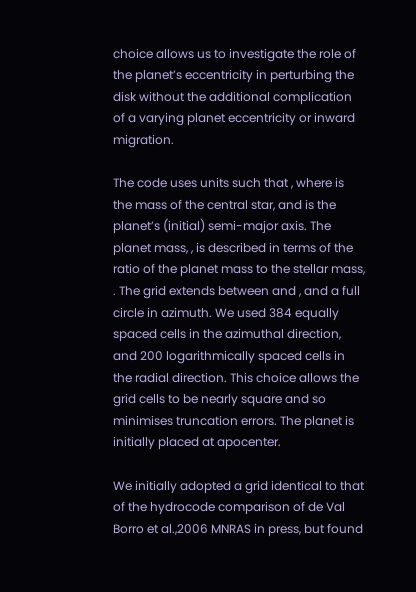choice allows us to investigate the role of the planet’s eccentricity in perturbing the disk without the additional complication of a varying planet eccentricity or inward migration.

The code uses units such that , where is the mass of the central star, and is the planet’s (initial) semi-major axis. The planet mass, , is described in terms of the ratio of the planet mass to the stellar mass, . The grid extends between and , and a full circle in azimuth. We used 384 equally spaced cells in the azimuthal direction, and 200 logarithmically spaced cells in the radial direction. This choice allows the grid cells to be nearly square and so minimises truncation errors. The planet is initially placed at apocenter.

We initially adopted a grid identical to that of the hydrocode comparison of de Val Borro et al.,2006 MNRAS in press, but found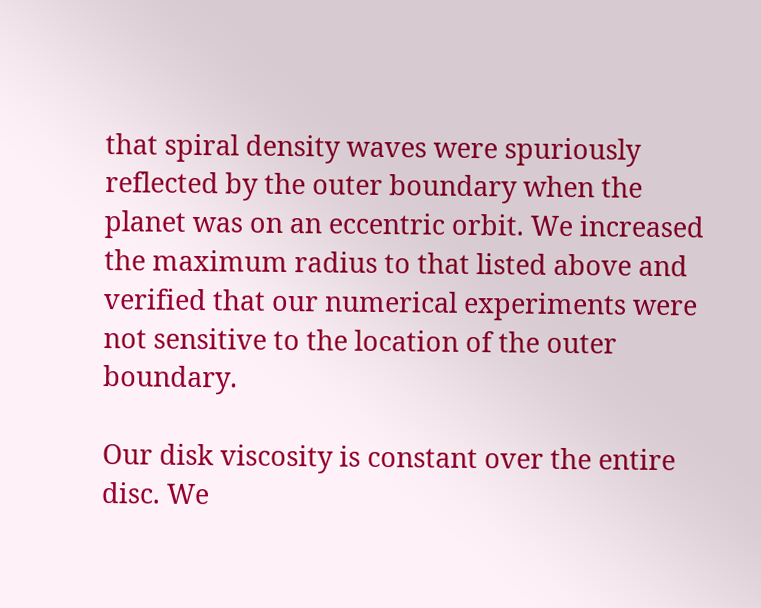that spiral density waves were spuriously reflected by the outer boundary when the planet was on an eccentric orbit. We increased the maximum radius to that listed above and verified that our numerical experiments were not sensitive to the location of the outer boundary.

Our disk viscosity is constant over the entire disc. We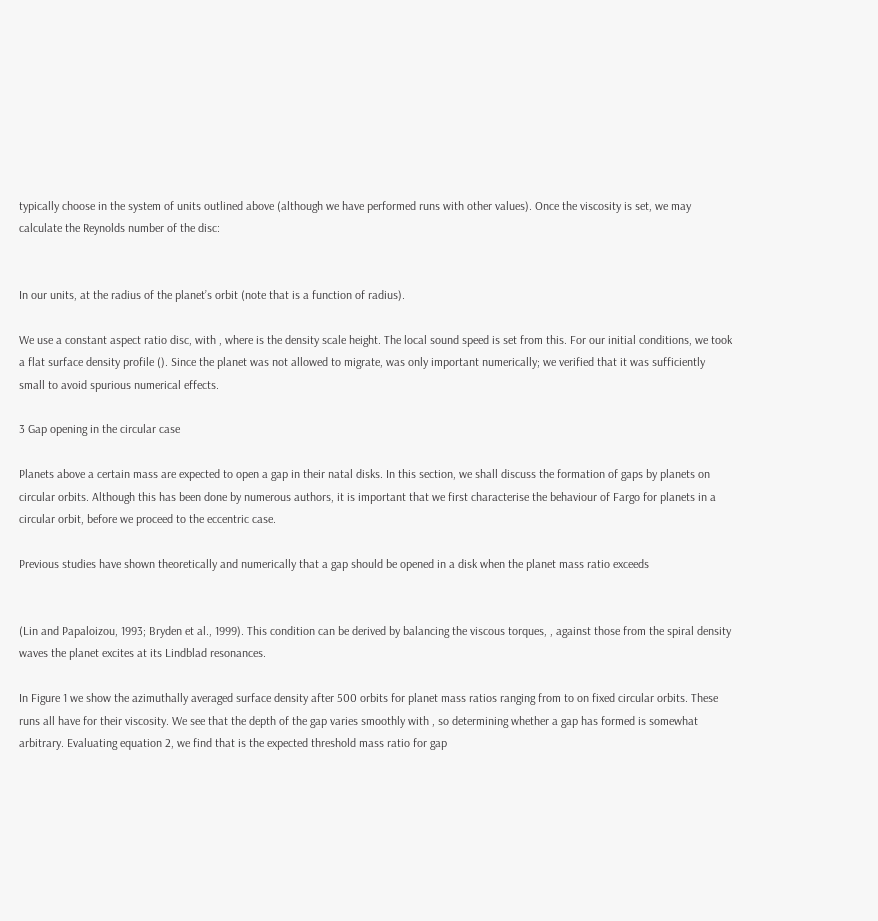typically choose in the system of units outlined above (although we have performed runs with other values). Once the viscosity is set, we may calculate the Reynolds number of the disc:


In our units, at the radius of the planet’s orbit (note that is a function of radius).

We use a constant aspect ratio disc, with , where is the density scale height. The local sound speed is set from this. For our initial conditions, we took a flat surface density profile (). Since the planet was not allowed to migrate, was only important numerically; we verified that it was sufficiently small to avoid spurious numerical effects.

3 Gap opening in the circular case

Planets above a certain mass are expected to open a gap in their natal disks. In this section, we shall discuss the formation of gaps by planets on circular orbits. Although this has been done by numerous authors, it is important that we first characterise the behaviour of Fargo for planets in a circular orbit, before we proceed to the eccentric case.

Previous studies have shown theoretically and numerically that a gap should be opened in a disk when the planet mass ratio exceeds


(Lin and Papaloizou, 1993; Bryden et al., 1999). This condition can be derived by balancing the viscous torques, , against those from the spiral density waves the planet excites at its Lindblad resonances.

In Figure 1 we show the azimuthally averaged surface density after 500 orbits for planet mass ratios ranging from to on fixed circular orbits. These runs all have for their viscosity. We see that the depth of the gap varies smoothly with , so determining whether a gap has formed is somewhat arbitrary. Evaluating equation 2, we find that is the expected threshold mass ratio for gap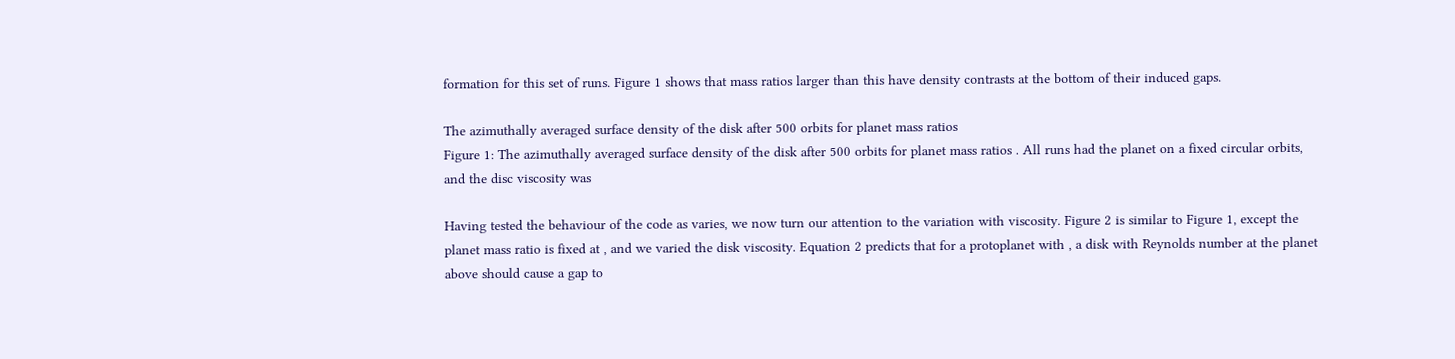formation for this set of runs. Figure 1 shows that mass ratios larger than this have density contrasts at the bottom of their induced gaps.

The azimuthally averaged surface density of the disk after 500 orbits for planet mass ratios
Figure 1: The azimuthally averaged surface density of the disk after 500 orbits for planet mass ratios . All runs had the planet on a fixed circular orbits, and the disc viscosity was

Having tested the behaviour of the code as varies, we now turn our attention to the variation with viscosity. Figure 2 is similar to Figure 1, except the planet mass ratio is fixed at , and we varied the disk viscosity. Equation 2 predicts that for a protoplanet with , a disk with Reynolds number at the planet above should cause a gap to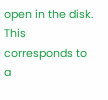open in the disk. This corresponds to a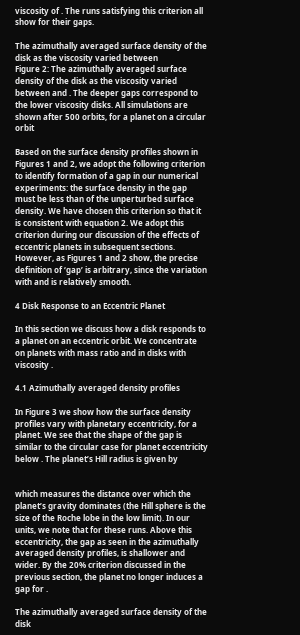viscosity of . The runs satisfying this criterion all show for their gaps.

The azimuthally averaged surface density of the disk as the viscosity varied between
Figure 2: The azimuthally averaged surface density of the disk as the viscosity varied between and . The deeper gaps correspond to the lower viscosity disks. All simulations are shown after 500 orbits, for a planet on a circular orbit

Based on the surface density profiles shown in Figures 1 and 2, we adopt the following criterion to identify formation of a gap in our numerical experiments: the surface density in the gap must be less than of the unperturbed surface density. We have chosen this criterion so that it is consistent with equation 2. We adopt this criterion during our discussion of the effects of eccentric planets in subsequent sections. However, as Figures 1 and 2 show, the precise definition of ‘gap’ is arbitrary, since the variation with and is relatively smooth.

4 Disk Response to an Eccentric Planet

In this section we discuss how a disk responds to a planet on an eccentric orbit. We concentrate on planets with mass ratio and in disks with viscosity .

4.1 Azimuthally averaged density profiles

In Figure 3 we show how the surface density profiles vary with planetary eccentricity, for a planet. We see that the shape of the gap is similar to the circular case for planet eccentricity below . The planet’s Hill radius is given by


which measures the distance over which the planet’s gravity dominates (the Hill sphere is the size of the Roche lobe in the low limit). In our units, we note that for these runs. Above this eccentricity, the gap as seen in the azimuthally averaged density profiles, is shallower and wider. By the 20% criterion discussed in the previous section, the planet no longer induces a gap for .

The azimuthally averaged surface density of the disk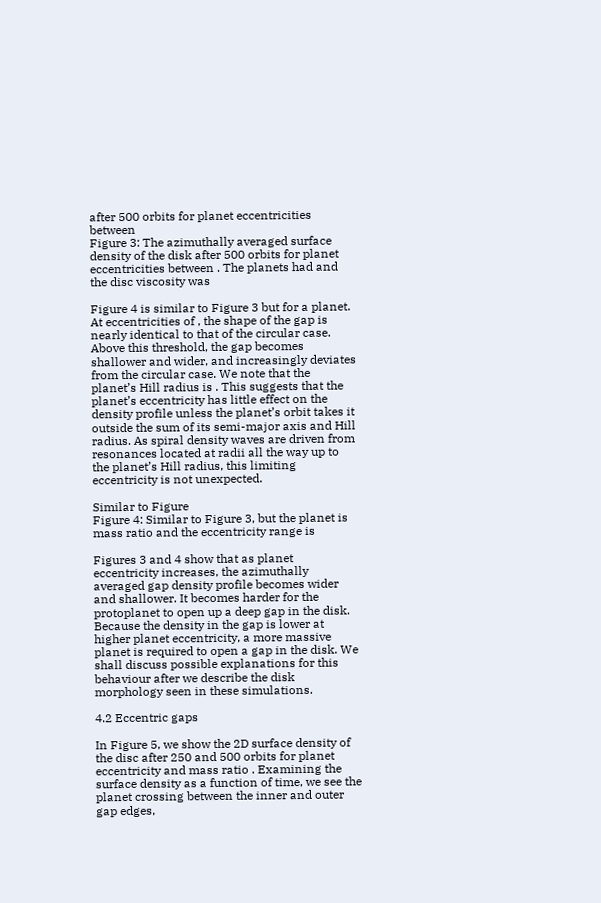after 500 orbits for planet eccentricities between
Figure 3: The azimuthally averaged surface density of the disk after 500 orbits for planet eccentricities between . The planets had and the disc viscosity was

Figure 4 is similar to Figure 3 but for a planet. At eccentricities of , the shape of the gap is nearly identical to that of the circular case. Above this threshold, the gap becomes shallower and wider, and increasingly deviates from the circular case. We note that the planet’s Hill radius is . This suggests that the planet’s eccentricity has little effect on the density profile unless the planet’s orbit takes it outside the sum of its semi-major axis and Hill radius. As spiral density waves are driven from resonances located at radii all the way up to the planet’s Hill radius, this limiting eccentricity is not unexpected.

Similar to Figure
Figure 4: Similar to Figure 3, but the planet is mass ratio and the eccentricity range is

Figures 3 and 4 show that as planet eccentricity increases, the azimuthally averaged gap density profile becomes wider and shallower. It becomes harder for the protoplanet to open up a deep gap in the disk. Because the density in the gap is lower at higher planet eccentricity, a more massive planet is required to open a gap in the disk. We shall discuss possible explanations for this behaviour after we describe the disk morphology seen in these simulations.

4.2 Eccentric gaps

In Figure 5, we show the 2D surface density of the disc after 250 and 500 orbits for planet eccentricity and mass ratio . Examining the surface density as a function of time, we see the planet crossing between the inner and outer gap edges,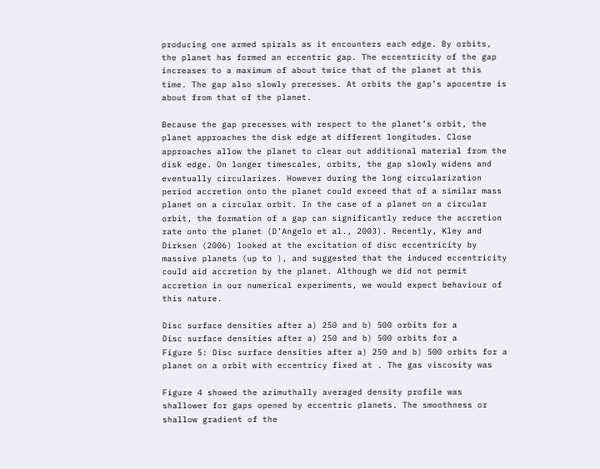producing one armed spirals as it encounters each edge. By orbits, the planet has formed an eccentric gap. The eccentricity of the gap increases to a maximum of about twice that of the planet at this time. The gap also slowly precesses. At orbits the gap’s apocentre is about from that of the planet.

Because the gap precesses with respect to the planet’s orbit, the planet approaches the disk edge at different longitudes. Close approaches allow the planet to clear out additional material from the disk edge. On longer timescales, orbits, the gap slowly widens and eventually circularizes. However during the long circularization period accretion onto the planet could exceed that of a similar mass planet on a circular orbit. In the case of a planet on a circular orbit, the formation of a gap can significantly reduce the accretion rate onto the planet (D’Angelo et al., 2003). Recently, Kley and Dirksen (2006) looked at the excitation of disc eccentricity by massive planets (up to ), and suggested that the induced eccentricity could aid accretion by the planet. Although we did not permit accretion in our numerical experiments, we would expect behaviour of this nature.

Disc surface densities after a) 250 and b) 500 orbits for a
Disc surface densities after a) 250 and b) 500 orbits for a
Figure 5: Disc surface densities after a) 250 and b) 500 orbits for a planet on a orbit with eccentricy fixed at . The gas viscosity was

Figure 4 showed the azimuthally averaged density profile was shallower for gaps opened by eccentric planets. The smoothness or shallow gradient of the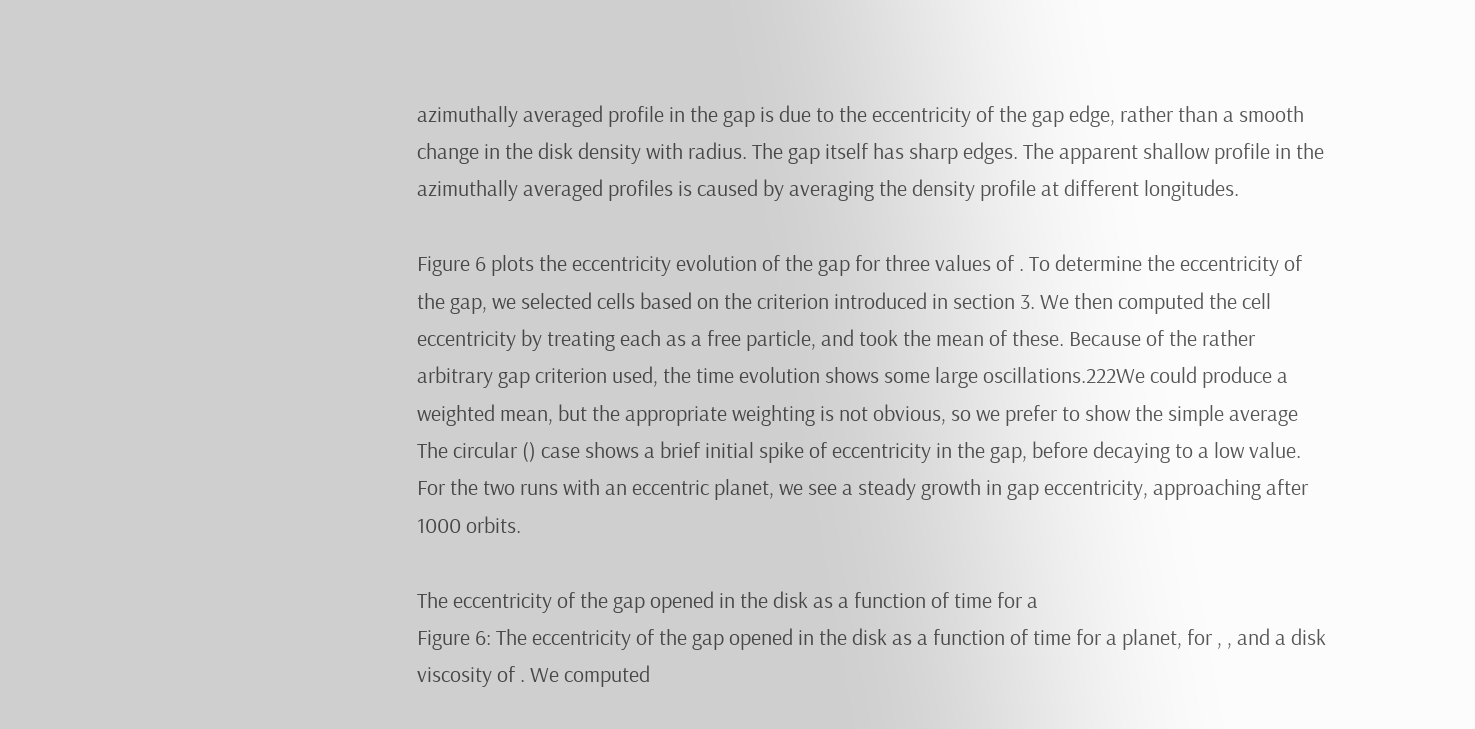azimuthally averaged profile in the gap is due to the eccentricity of the gap edge, rather than a smooth change in the disk density with radius. The gap itself has sharp edges. The apparent shallow profile in the azimuthally averaged profiles is caused by averaging the density profile at different longitudes.

Figure 6 plots the eccentricity evolution of the gap for three values of . To determine the eccentricity of the gap, we selected cells based on the criterion introduced in section 3. We then computed the cell eccentricity by treating each as a free particle, and took the mean of these. Because of the rather arbitrary gap criterion used, the time evolution shows some large oscillations.222We could produce a weighted mean, but the appropriate weighting is not obvious, so we prefer to show the simple average The circular () case shows a brief initial spike of eccentricity in the gap, before decaying to a low value. For the two runs with an eccentric planet, we see a steady growth in gap eccentricity, approaching after 1000 orbits.

The eccentricity of the gap opened in the disk as a function of time for a
Figure 6: The eccentricity of the gap opened in the disk as a function of time for a planet, for , , and a disk viscosity of . We computed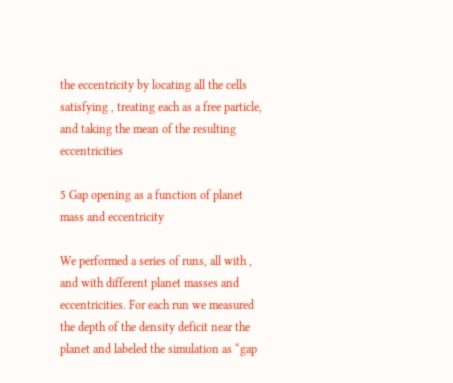the eccentricity by locating all the cells satisfying , treating each as a free particle, and taking the mean of the resulting eccentricities

5 Gap opening as a function of planet mass and eccentricity

We performed a series of runs, all with , and with different planet masses and eccentricities. For each run we measured the depth of the density deficit near the planet and labeled the simulation as “gap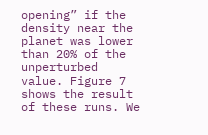opening” if the density near the planet was lower than 20% of the unperturbed value. Figure 7 shows the result of these runs. We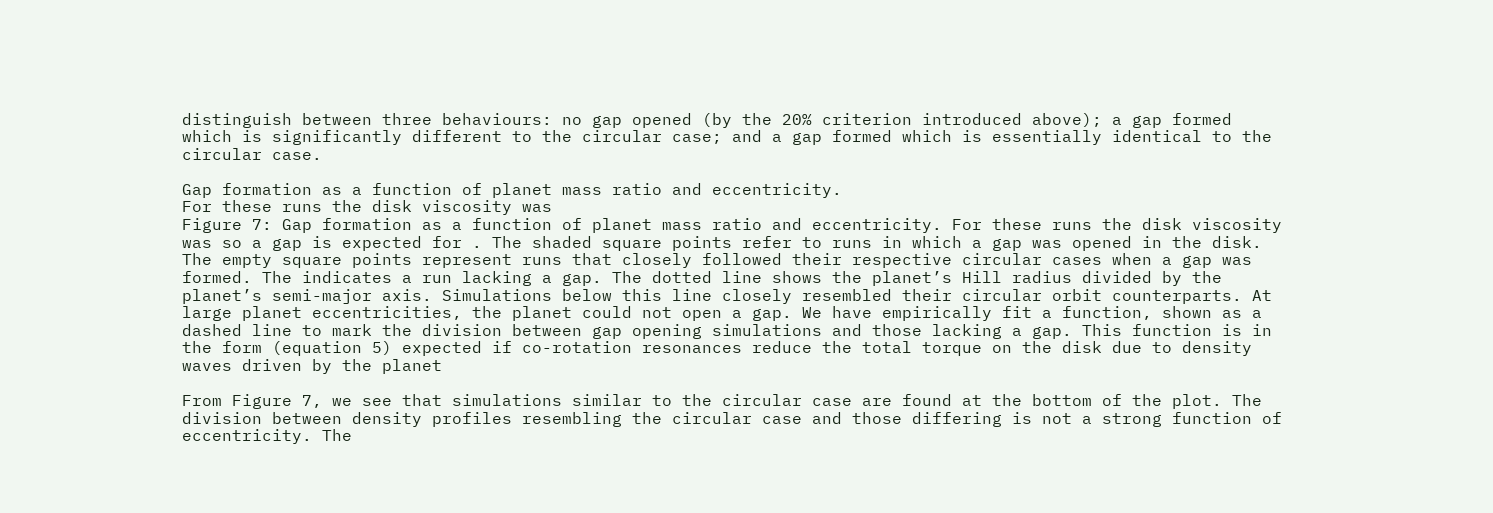distinguish between three behaviours: no gap opened (by the 20% criterion introduced above); a gap formed which is significantly different to the circular case; and a gap formed which is essentially identical to the circular case.

Gap formation as a function of planet mass ratio and eccentricity.
For these runs the disk viscosity was
Figure 7: Gap formation as a function of planet mass ratio and eccentricity. For these runs the disk viscosity was so a gap is expected for . The shaded square points refer to runs in which a gap was opened in the disk. The empty square points represent runs that closely followed their respective circular cases when a gap was formed. The indicates a run lacking a gap. The dotted line shows the planet’s Hill radius divided by the planet’s semi-major axis. Simulations below this line closely resembled their circular orbit counterparts. At large planet eccentricities, the planet could not open a gap. We have empirically fit a function, shown as a dashed line to mark the division between gap opening simulations and those lacking a gap. This function is in the form (equation 5) expected if co-rotation resonances reduce the total torque on the disk due to density waves driven by the planet

From Figure 7, we see that simulations similar to the circular case are found at the bottom of the plot. The division between density profiles resembling the circular case and those differing is not a strong function of eccentricity. The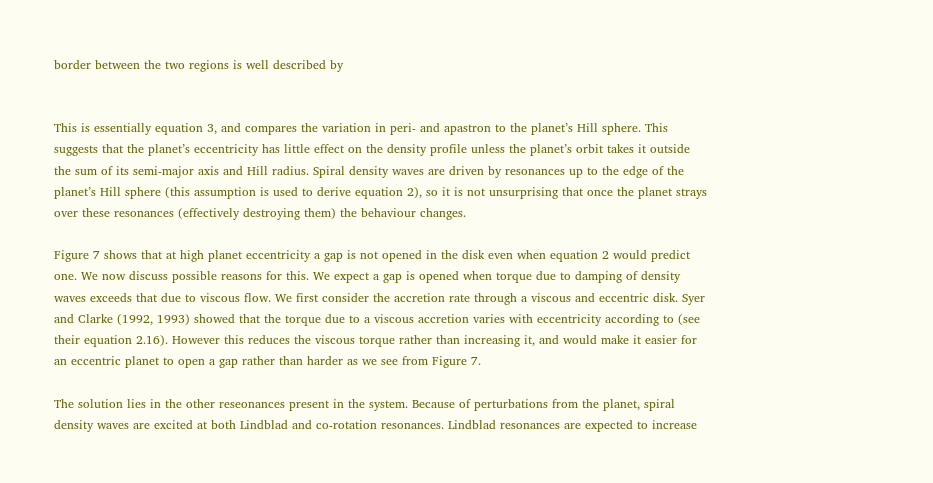border between the two regions is well described by


This is essentially equation 3, and compares the variation in peri- and apastron to the planet’s Hill sphere. This suggests that the planet’s eccentricity has little effect on the density profile unless the planet’s orbit takes it outside the sum of its semi-major axis and Hill radius. Spiral density waves are driven by resonances up to the edge of the planet’s Hill sphere (this assumption is used to derive equation 2), so it is not unsurprising that once the planet strays over these resonances (effectively destroying them) the behaviour changes.

Figure 7 shows that at high planet eccentricity a gap is not opened in the disk even when equation 2 would predict one. We now discuss possible reasons for this. We expect a gap is opened when torque due to damping of density waves exceeds that due to viscous flow. We first consider the accretion rate through a viscous and eccentric disk. Syer and Clarke (1992, 1993) showed that the torque due to a viscous accretion varies with eccentricity according to (see their equation 2.16). However this reduces the viscous torque rather than increasing it, and would make it easier for an eccentric planet to open a gap rather than harder as we see from Figure 7.

The solution lies in the other reseonances present in the system. Because of perturbations from the planet, spiral density waves are excited at both Lindblad and co-rotation resonances. Lindblad resonances are expected to increase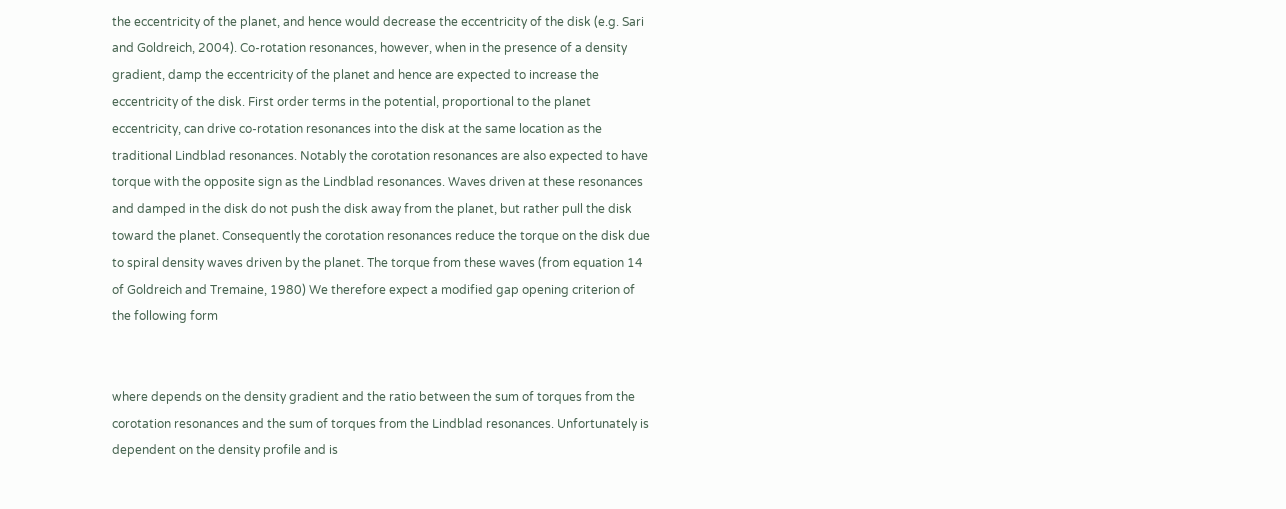the eccentricity of the planet, and hence would decrease the eccentricity of the disk (e.g. Sari and Goldreich, 2004). Co-rotation resonances, however, when in the presence of a density gradient, damp the eccentricity of the planet and hence are expected to increase the eccentricity of the disk. First order terms in the potential, proportional to the planet eccentricity, can drive co-rotation resonances into the disk at the same location as the traditional Lindblad resonances. Notably the corotation resonances are also expected to have torque with the opposite sign as the Lindblad resonances. Waves driven at these resonances and damped in the disk do not push the disk away from the planet, but rather pull the disk toward the planet. Consequently the corotation resonances reduce the torque on the disk due to spiral density waves driven by the planet. The torque from these waves (from equation 14 of Goldreich and Tremaine, 1980) We therefore expect a modified gap opening criterion of the following form


where depends on the density gradient and the ratio between the sum of torques from the corotation resonances and the sum of torques from the Lindblad resonances. Unfortunately is dependent on the density profile and is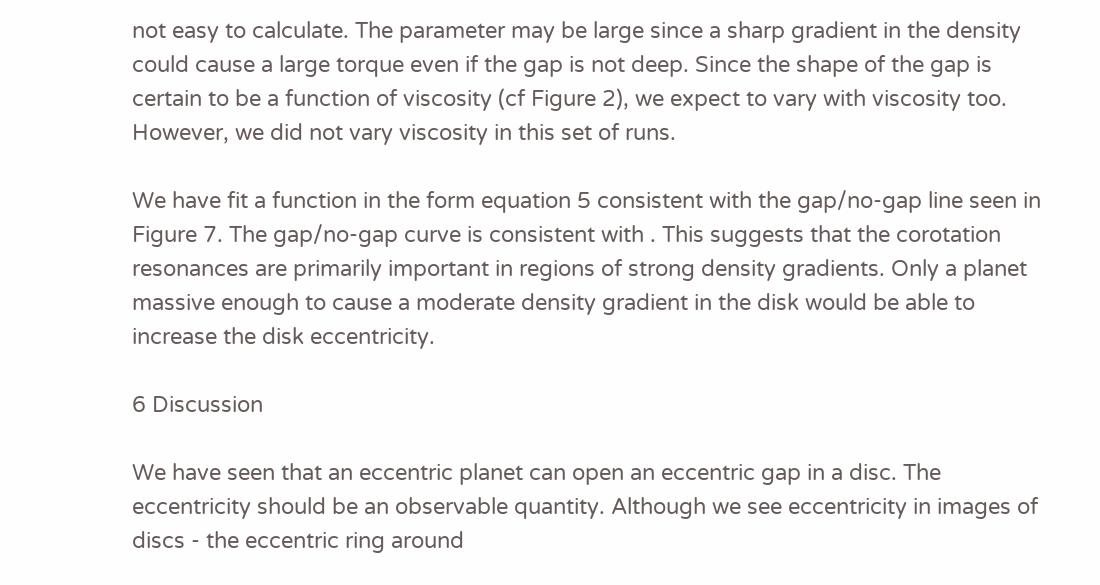not easy to calculate. The parameter may be large since a sharp gradient in the density could cause a large torque even if the gap is not deep. Since the shape of the gap is certain to be a function of viscosity (cf Figure 2), we expect to vary with viscosity too. However, we did not vary viscosity in this set of runs.

We have fit a function in the form equation 5 consistent with the gap/no-gap line seen in Figure 7. The gap/no-gap curve is consistent with . This suggests that the corotation resonances are primarily important in regions of strong density gradients. Only a planet massive enough to cause a moderate density gradient in the disk would be able to increase the disk eccentricity.

6 Discussion

We have seen that an eccentric planet can open an eccentric gap in a disc. The eccentricity should be an observable quantity. Although we see eccentricity in images of discs - the eccentric ring around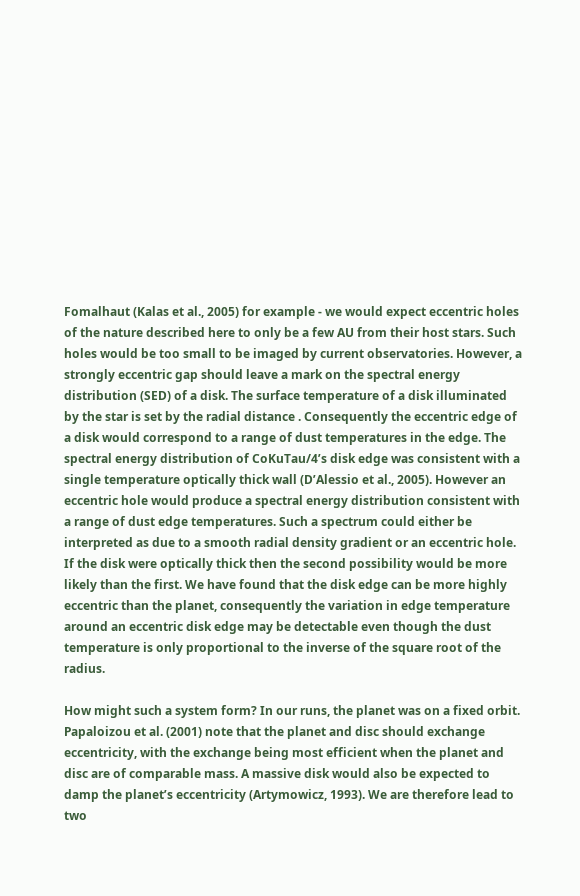Fomalhaut (Kalas et al., 2005) for example - we would expect eccentric holes of the nature described here to only be a few AU from their host stars. Such holes would be too small to be imaged by current observatories. However, a strongly eccentric gap should leave a mark on the spectral energy distribution (SED) of a disk. The surface temperature of a disk illuminated by the star is set by the radial distance . Consequently the eccentric edge of a disk would correspond to a range of dust temperatures in the edge. The spectral energy distribution of CoKuTau/4’s disk edge was consistent with a single temperature optically thick wall (D’Alessio et al., 2005). However an eccentric hole would produce a spectral energy distribution consistent with a range of dust edge temperatures. Such a spectrum could either be interpreted as due to a smooth radial density gradient or an eccentric hole. If the disk were optically thick then the second possibility would be more likely than the first. We have found that the disk edge can be more highly eccentric than the planet, consequently the variation in edge temperature around an eccentric disk edge may be detectable even though the dust temperature is only proportional to the inverse of the square root of the radius.

How might such a system form? In our runs, the planet was on a fixed orbit. Papaloizou et al. (2001) note that the planet and disc should exchange eccentricity, with the exchange being most efficient when the planet and disc are of comparable mass. A massive disk would also be expected to damp the planet’s eccentricity (Artymowicz, 1993). We are therefore lead to two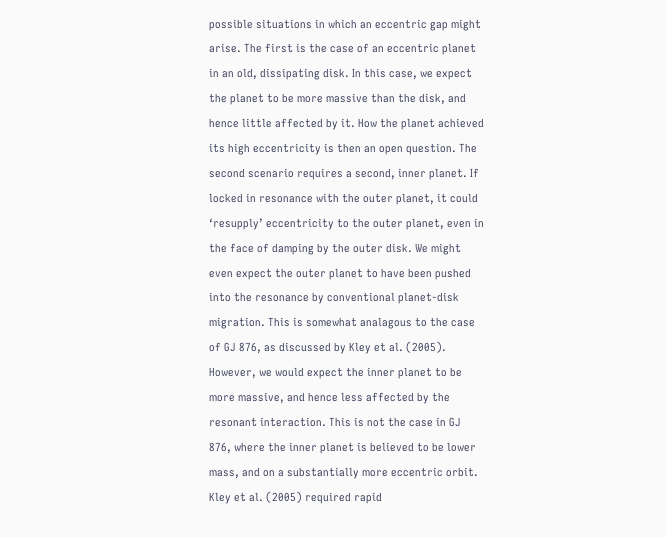possible situations in which an eccentric gap might arise. The first is the case of an eccentric planet in an old, dissipating disk. In this case, we expect the planet to be more massive than the disk, and hence little affected by it. How the planet achieved its high eccentricity is then an open question. The second scenario requires a second, inner planet. If locked in resonance with the outer planet, it could ‘resupply’ eccentricity to the outer planet, even in the face of damping by the outer disk. We might even expect the outer planet to have been pushed into the resonance by conventional planet-disk migration. This is somewhat analagous to the case of GJ 876, as discussed by Kley et al. (2005). However, we would expect the inner planet to be more massive, and hence less affected by the resonant interaction. This is not the case in GJ 876, where the inner planet is believed to be lower mass, and on a substantially more eccentric orbit. Kley et al. (2005) required rapid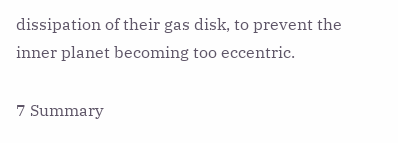dissipation of their gas disk, to prevent the inner planet becoming too eccentric.

7 Summary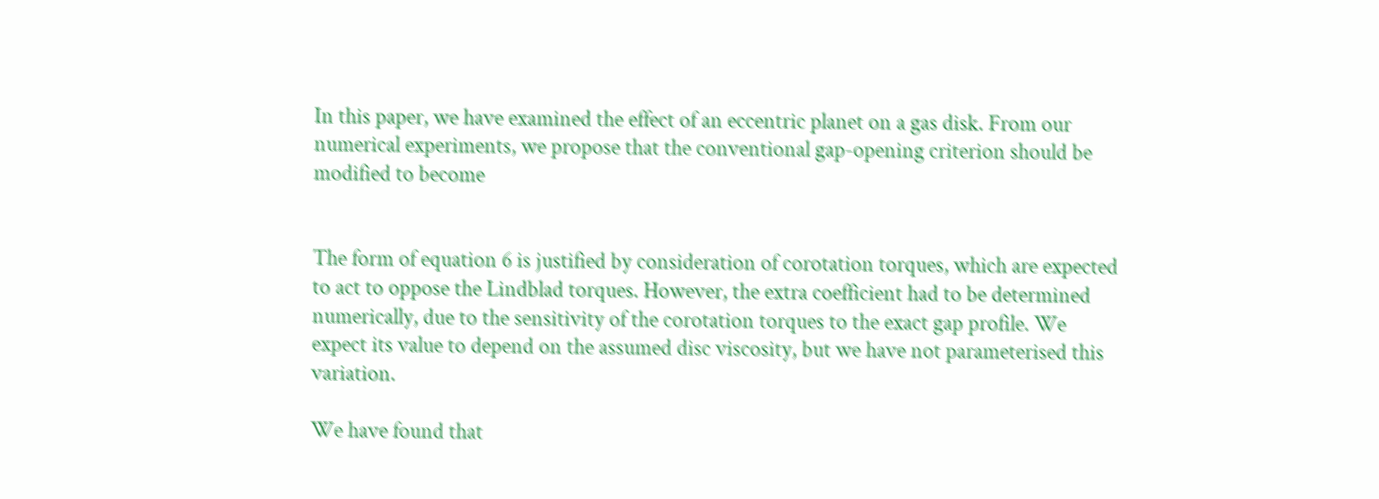In this paper, we have examined the effect of an eccentric planet on a gas disk. From our numerical experiments, we propose that the conventional gap-opening criterion should be modified to become


The form of equation 6 is justified by consideration of corotation torques, which are expected to act to oppose the Lindblad torques. However, the extra coefficient had to be determined numerically, due to the sensitivity of the corotation torques to the exact gap profile. We expect its value to depend on the assumed disc viscosity, but we have not parameterised this variation.

We have found that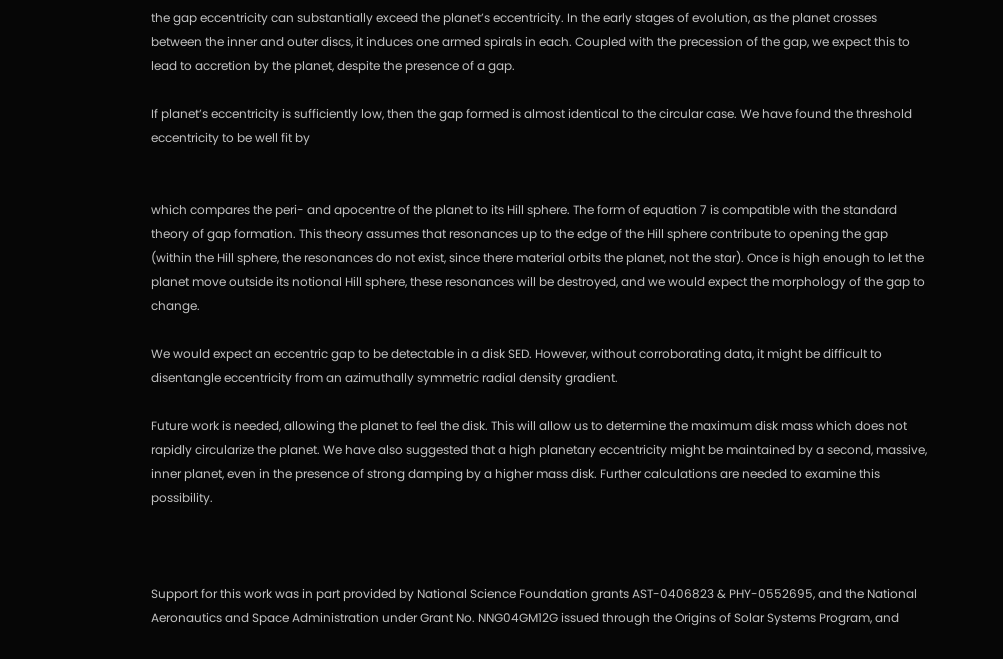the gap eccentricity can substantially exceed the planet’s eccentricity. In the early stages of evolution, as the planet crosses between the inner and outer discs, it induces one armed spirals in each. Coupled with the precession of the gap, we expect this to lead to accretion by the planet, despite the presence of a gap.

If planet’s eccentricity is sufficiently low, then the gap formed is almost identical to the circular case. We have found the threshold eccentricity to be well fit by


which compares the peri- and apocentre of the planet to its Hill sphere. The form of equation 7 is compatible with the standard theory of gap formation. This theory assumes that resonances up to the edge of the Hill sphere contribute to opening the gap (within the Hill sphere, the resonances do not exist, since there material orbits the planet, not the star). Once is high enough to let the planet move outside its notional Hill sphere, these resonances will be destroyed, and we would expect the morphology of the gap to change.

We would expect an eccentric gap to be detectable in a disk SED. However, without corroborating data, it might be difficult to disentangle eccentricity from an azimuthally symmetric radial density gradient.

Future work is needed, allowing the planet to feel the disk. This will allow us to determine the maximum disk mass which does not rapidly circularize the planet. We have also suggested that a high planetary eccentricity might be maintained by a second, massive, inner planet, even in the presence of strong damping by a higher mass disk. Further calculations are needed to examine this possibility.



Support for this work was in part provided by National Science Foundation grants AST-0406823 & PHY-0552695, and the National Aeronautics and Space Administration under Grant No. NNG04GM12G issued through the Origins of Solar Systems Program, and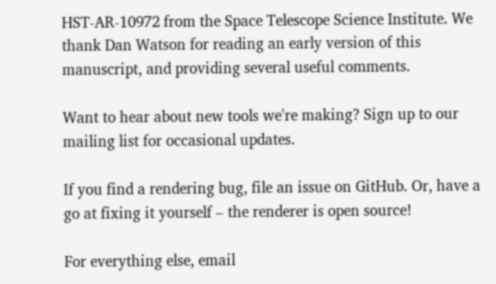HST-AR-10972 from the Space Telescope Science Institute. We thank Dan Watson for reading an early version of this manuscript, and providing several useful comments.

Want to hear about new tools we're making? Sign up to our mailing list for occasional updates.

If you find a rendering bug, file an issue on GitHub. Or, have a go at fixing it yourself – the renderer is open source!

For everything else, email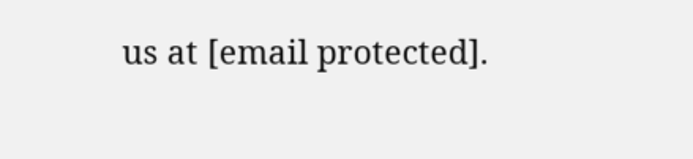us at [email protected].